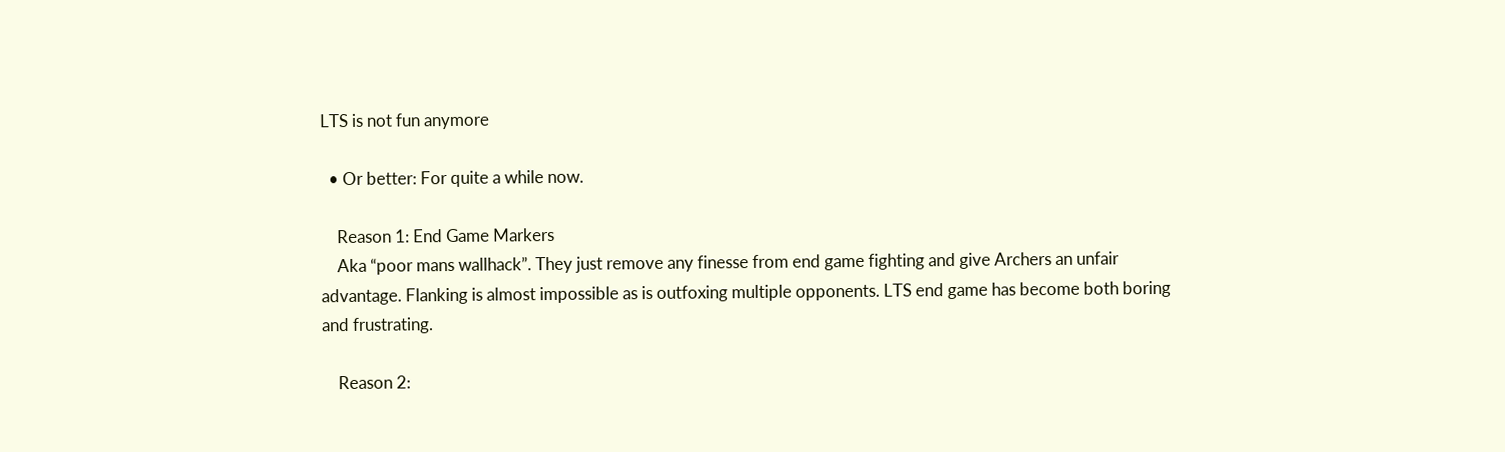LTS is not fun anymore

  • Or better: For quite a while now.

    Reason 1: End Game Markers
    Aka “poor mans wallhack”. They just remove any finesse from end game fighting and give Archers an unfair advantage. Flanking is almost impossible as is outfoxing multiple opponents. LTS end game has become both boring and frustrating.

    Reason 2: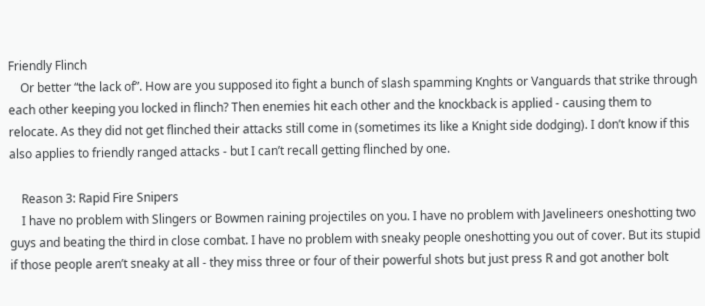Friendly Flinch
    Or better “the lack of”. How are you supposed ito fight a bunch of slash spamming Knghts or Vanguards that strike through each other keeping you locked in flinch? Then enemies hit each other and the knockback is applied - causing them to relocate. As they did not get flinched their attacks still come in (sometimes its like a Knight side dodging). I don’t know if this also applies to friendly ranged attacks - but I can’t recall getting flinched by one.

    Reason 3: Rapid Fire Snipers
    I have no problem with Slingers or Bowmen raining projectiles on you. I have no problem with Javelineers oneshotting two guys and beating the third in close combat. I have no problem with sneaky people oneshotting you out of cover. But its stupid if those people aren’t sneaky at all - they miss three or four of their powerful shots but just press R and got another bolt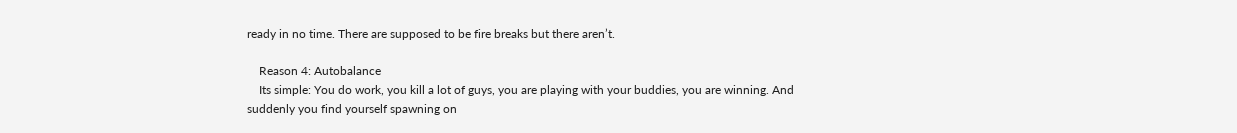ready in no time. There are supposed to be fire breaks but there aren’t.

    Reason 4: Autobalance
    Its simple: You do work, you kill a lot of guys, you are playing with your buddies, you are winning. And suddenly you find yourself spawning on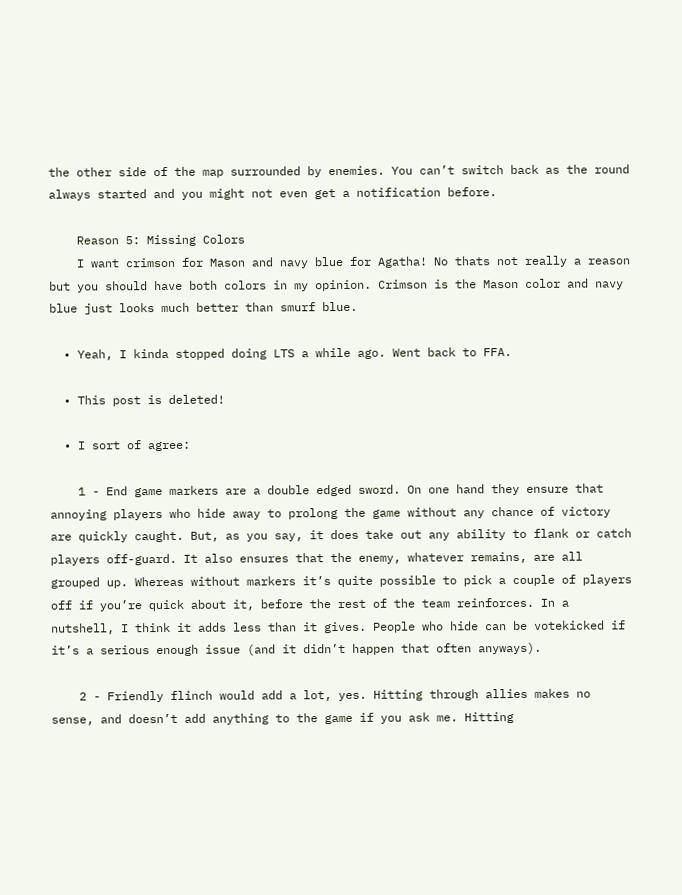the other side of the map surrounded by enemies. You can’t switch back as the round always started and you might not even get a notification before.

    Reason 5: Missing Colors
    I want crimson for Mason and navy blue for Agatha! No thats not really a reason but you should have both colors in my opinion. Crimson is the Mason color and navy blue just looks much better than smurf blue.

  • Yeah, I kinda stopped doing LTS a while ago. Went back to FFA.

  • This post is deleted!

  • I sort of agree:

    1 - End game markers are a double edged sword. On one hand they ensure that annoying players who hide away to prolong the game without any chance of victory are quickly caught. But, as you say, it does take out any ability to flank or catch players off-guard. It also ensures that the enemy, whatever remains, are all grouped up. Whereas without markers it’s quite possible to pick a couple of players off if you’re quick about it, before the rest of the team reinforces. In a nutshell, I think it adds less than it gives. People who hide can be votekicked if it’s a serious enough issue (and it didn’t happen that often anyways).

    2 - Friendly flinch would add a lot, yes. Hitting through allies makes no sense, and doesn’t add anything to the game if you ask me. Hitting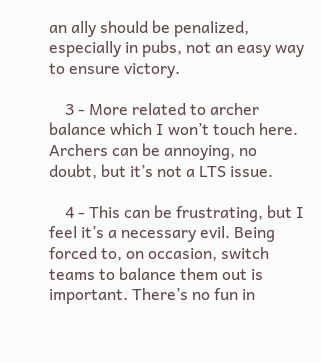an ally should be penalized, especially in pubs, not an easy way to ensure victory.

    3 - More related to archer balance which I won’t touch here. Archers can be annoying, no doubt, but it’s not a LTS issue.

    4 - This can be frustrating, but I feel it’s a necessary evil. Being forced to, on occasion, switch teams to balance them out is important. There’s no fun in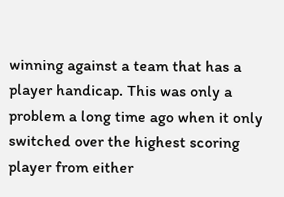winning against a team that has a player handicap. This was only a problem a long time ago when it only switched over the highest scoring player from either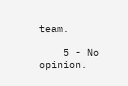team.

    5 - No opinion.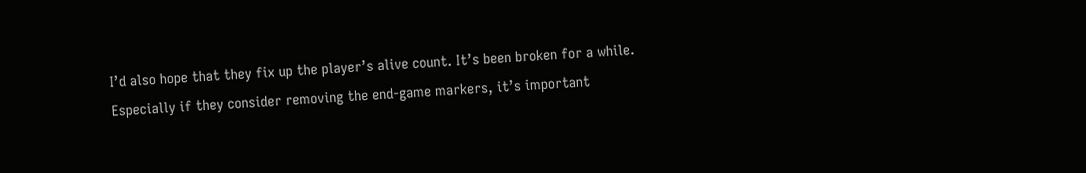I’d also hope that they fix up the player’s alive count. It’s been broken for a while. Especially if they consider removing the end-game markers, it’s important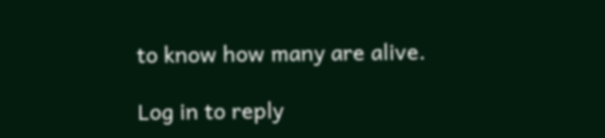to know how many are alive.

Log in to reply